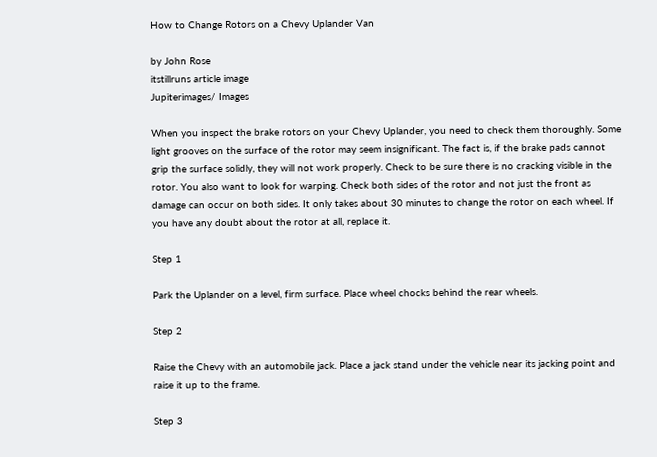How to Change Rotors on a Chevy Uplander Van

by John Rose
itstillruns article image
Jupiterimages/ Images

When you inspect the brake rotors on your Chevy Uplander, you need to check them thoroughly. Some light grooves on the surface of the rotor may seem insignificant. The fact is, if the brake pads cannot grip the surface solidly, they will not work properly. Check to be sure there is no cracking visible in the rotor. You also want to look for warping. Check both sides of the rotor and not just the front as damage can occur on both sides. It only takes about 30 minutes to change the rotor on each wheel. If you have any doubt about the rotor at all, replace it.

Step 1

Park the Uplander on a level, firm surface. Place wheel chocks behind the rear wheels.

Step 2

Raise the Chevy with an automobile jack. Place a jack stand under the vehicle near its jacking point and raise it up to the frame.

Step 3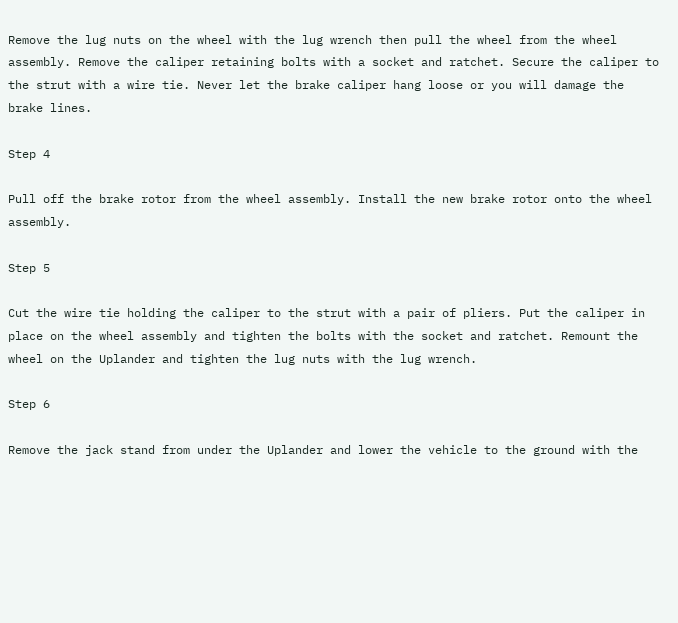Remove the lug nuts on the wheel with the lug wrench then pull the wheel from the wheel assembly. Remove the caliper retaining bolts with a socket and ratchet. Secure the caliper to the strut with a wire tie. Never let the brake caliper hang loose or you will damage the brake lines.

Step 4

Pull off the brake rotor from the wheel assembly. Install the new brake rotor onto the wheel assembly.

Step 5

Cut the wire tie holding the caliper to the strut with a pair of pliers. Put the caliper in place on the wheel assembly and tighten the bolts with the socket and ratchet. Remount the wheel on the Uplander and tighten the lug nuts with the lug wrench.

Step 6

Remove the jack stand from under the Uplander and lower the vehicle to the ground with the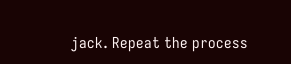jack. Repeat the process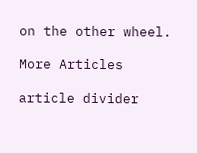on the other wheel.

More Articles

article divider